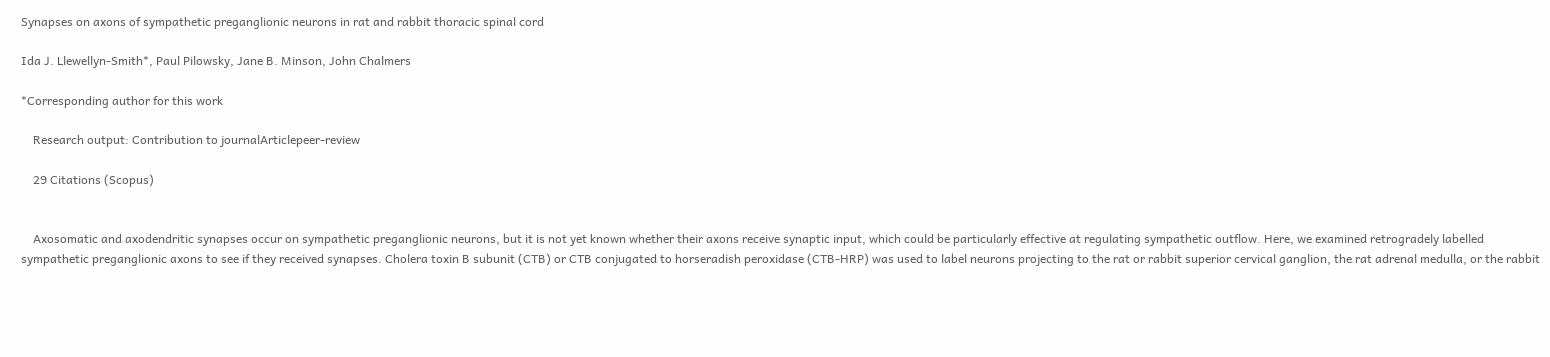Synapses on axons of sympathetic preganglionic neurons in rat and rabbit thoracic spinal cord

Ida J. Llewellyn‐Smith*, Paul Pilowsky, Jane B. Minson, John Chalmers

*Corresponding author for this work

    Research output: Contribution to journalArticlepeer-review

    29 Citations (Scopus)


    Axosomatic and axodendritic synapses occur on sympathetic preganglionic neurons, but it is not yet known whether their axons receive synaptic input, which could be particularly effective at regulating sympathetic outflow. Here, we examined retrogradely labelled sympathetic preganglionic axons to see if they received synapses. Cholera toxin B subunit (CTB) or CTB conjugated to horseradish peroxidase (CTB‐HRP) was used to label neurons projecting to the rat or rabbit superior cervical ganglion, the rat adrenal medulla, or the rabbit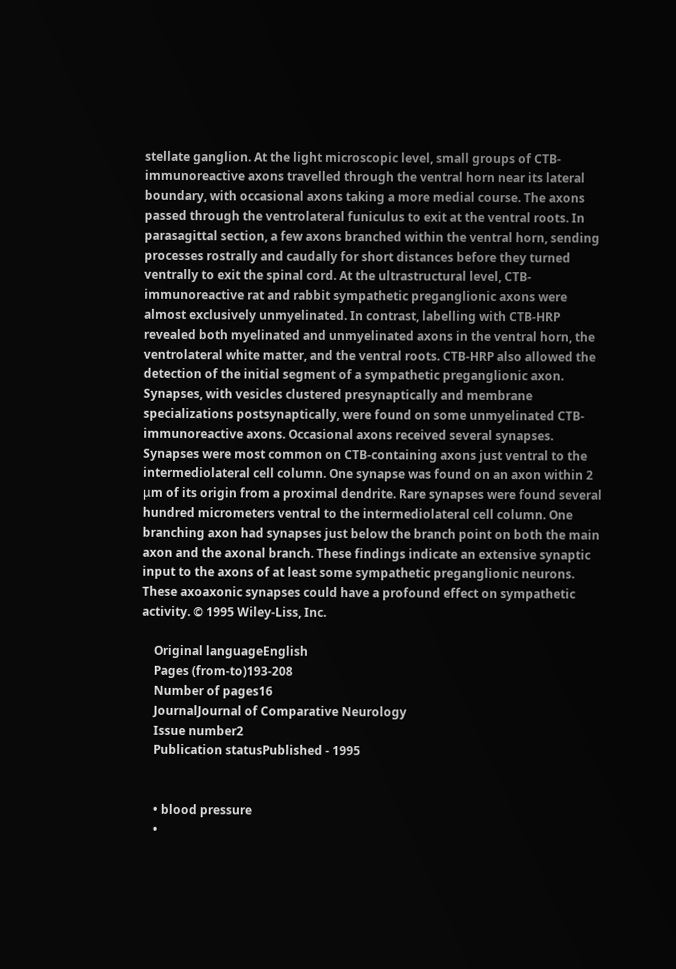stellate ganglion. At the light microscopic level, small groups of CTB‐immunoreactive axons travelled through the ventral horn near its lateral boundary, with occasional axons taking a more medial course. The axons passed through the ventrolateral funiculus to exit at the ventral roots. In parasagittal section, a few axons branched within the ventral horn, sending processes rostrally and caudally for short distances before they turned ventrally to exit the spinal cord. At the ultrastructural level, CTB‐immunoreactive rat and rabbit sympathetic preganglionic axons were almost exclusively unmyelinated. In contrast, labelling with CTB‐HRP revealed both myelinated and unmyelinated axons in the ventral horn, the ventrolateral white matter, and the ventral roots. CTB‐HRP also allowed the detection of the initial segment of a sympathetic preganglionic axon. Synapses, with vesicles clustered presynaptically and membrane specializations postsynaptically, were found on some unmyelinated CTB‐immunoreactive axons. Occasional axons received several synapses. Synapses were most common on CTB‐containing axons just ventral to the intermediolateral cell column. One synapse was found on an axon within 2 μm of its origin from a proximal dendrite. Rare synapses were found several hundred micrometers ventral to the intermediolateral cell column. One branching axon had synapses just below the branch point on both the main axon and the axonal branch. These findings indicate an extensive synaptic input to the axons of at least some sympathetic preganglionic neurons. These axoaxonic synapses could have a profound effect on sympathetic activity. © 1995 Wiley‐Liss, Inc.

    Original languageEnglish
    Pages (from-to)193-208
    Number of pages16
    JournalJournal of Comparative Neurology
    Issue number2
    Publication statusPublished - 1995


    • blood pressure
    •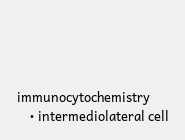immunocytochemistry
    • intermediolateral cell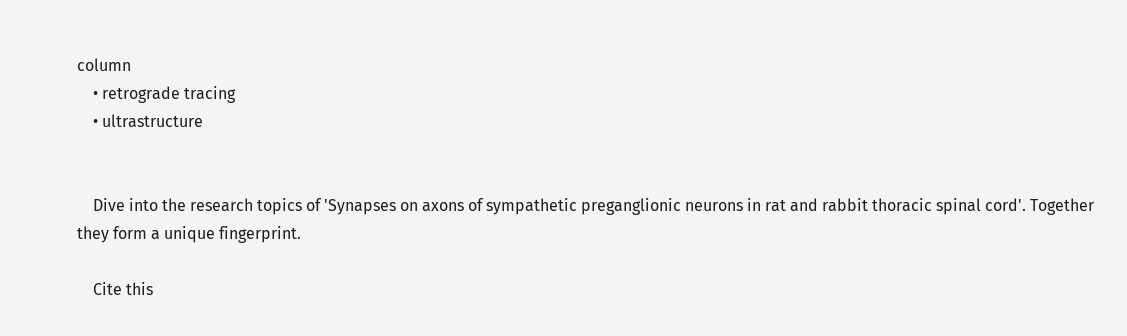column
    • retrograde tracing
    • ultrastructure


    Dive into the research topics of 'Synapses on axons of sympathetic preganglionic neurons in rat and rabbit thoracic spinal cord'. Together they form a unique fingerprint.

    Cite this